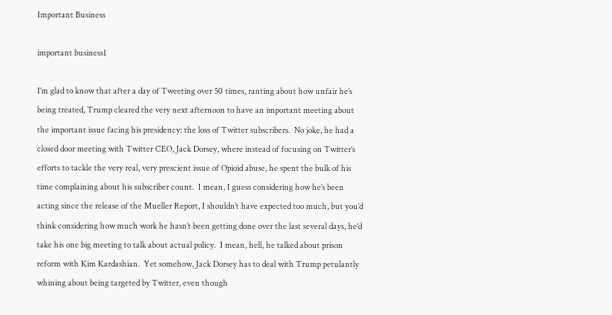Important Business

important business1

I’m glad to know that after a day of Tweeting over 50 times, ranting about how unfair he’s being treated, Trump cleared the very next afternoon to have an important meeting about the important issue facing his presidency: the loss of Twitter subscribers.  No joke, he had a closed door meeting with Twitter CEO, Jack Dorsey, where instead of focusing on Twitter’s efforts to tackle the very real, very prescient issue of Opioid abuse, he spent the bulk of his time complaining about his subscriber count.  I mean, I guess considering how he’s been acting since the release of the Mueller Report, I shouldn’t have expected too much, but you’d think considering how much work he hasn’t been getting done over the last several days, he’d take his one big meeting to talk about actual policy.  I mean, hell, he talked about prison reform with Kim Kardashian.  Yet somehow, Jack Dorsey has to deal with Trump petulantly whining about being targeted by Twitter, even though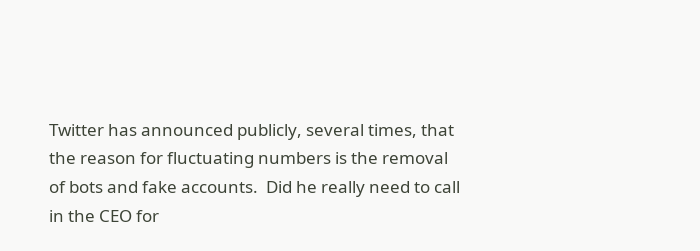Twitter has announced publicly, several times, that the reason for fluctuating numbers is the removal of bots and fake accounts.  Did he really need to call in the CEO for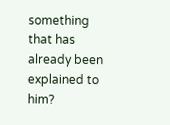something that has already been explained to him?